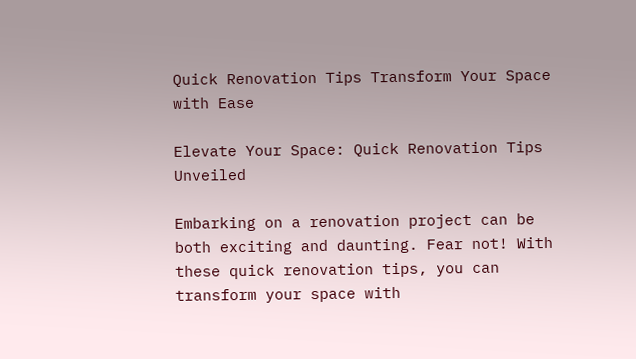Quick Renovation Tips Transform Your Space with Ease

Elevate Your Space: Quick Renovation Tips Unveiled

Embarking on a renovation project can be both exciting and daunting. Fear not! With these quick renovation tips, you can transform your space with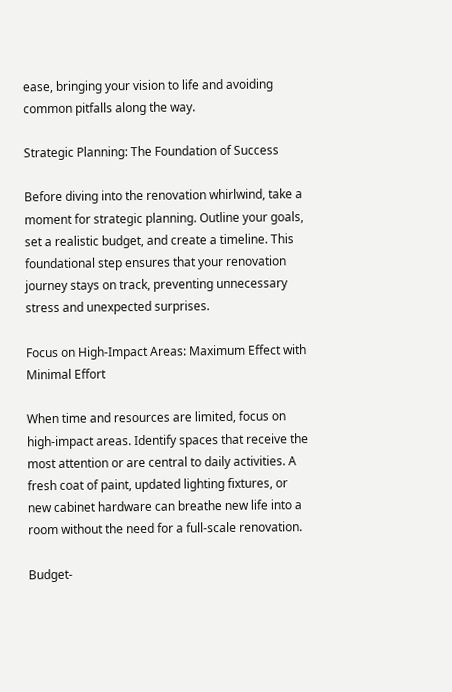ease, bringing your vision to life and avoiding common pitfalls along the way.

Strategic Planning: The Foundation of Success

Before diving into the renovation whirlwind, take a moment for strategic planning. Outline your goals, set a realistic budget, and create a timeline. This foundational step ensures that your renovation journey stays on track, preventing unnecessary stress and unexpected surprises.

Focus on High-Impact Areas: Maximum Effect with Minimal Effort

When time and resources are limited, focus on high-impact areas. Identify spaces that receive the most attention or are central to daily activities. A fresh coat of paint, updated lighting fixtures, or new cabinet hardware can breathe new life into a room without the need for a full-scale renovation.

Budget-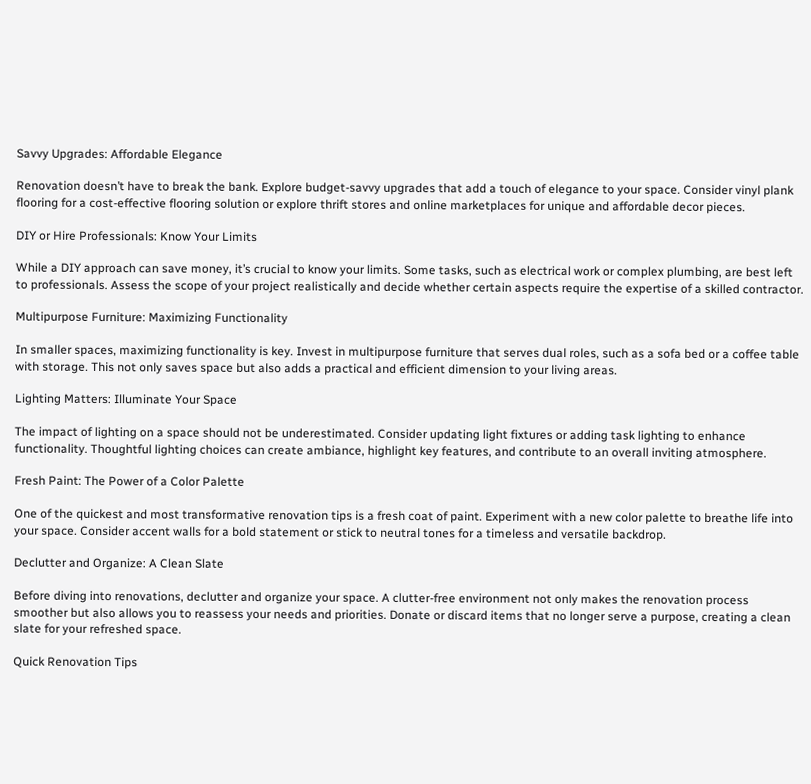Savvy Upgrades: Affordable Elegance

Renovation doesn’t have to break the bank. Explore budget-savvy upgrades that add a touch of elegance to your space. Consider vinyl plank flooring for a cost-effective flooring solution or explore thrift stores and online marketplaces for unique and affordable decor pieces.

DIY or Hire Professionals: Know Your Limits

While a DIY approach can save money, it’s crucial to know your limits. Some tasks, such as electrical work or complex plumbing, are best left to professionals. Assess the scope of your project realistically and decide whether certain aspects require the expertise of a skilled contractor.

Multipurpose Furniture: Maximizing Functionality

In smaller spaces, maximizing functionality is key. Invest in multipurpose furniture that serves dual roles, such as a sofa bed or a coffee table with storage. This not only saves space but also adds a practical and efficient dimension to your living areas.

Lighting Matters: Illuminate Your Space

The impact of lighting on a space should not be underestimated. Consider updating light fixtures or adding task lighting to enhance functionality. Thoughtful lighting choices can create ambiance, highlight key features, and contribute to an overall inviting atmosphere.

Fresh Paint: The Power of a Color Palette

One of the quickest and most transformative renovation tips is a fresh coat of paint. Experiment with a new color palette to breathe life into your space. Consider accent walls for a bold statement or stick to neutral tones for a timeless and versatile backdrop.

Declutter and Organize: A Clean Slate

Before diving into renovations, declutter and organize your space. A clutter-free environment not only makes the renovation process smoother but also allows you to reassess your needs and priorities. Donate or discard items that no longer serve a purpose, creating a clean slate for your refreshed space.

Quick Renovation Tips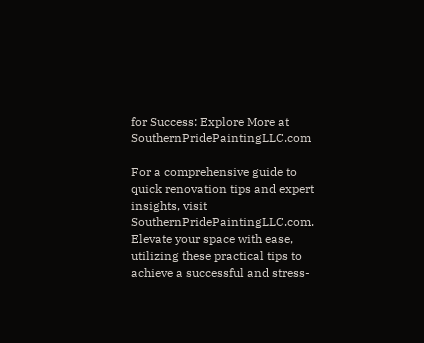for Success: Explore More at SouthernPridePaintingLLC.com

For a comprehensive guide to quick renovation tips and expert insights, visit SouthernPridePaintingLLC.com. Elevate your space with ease, utilizing these practical tips to achieve a successful and stress-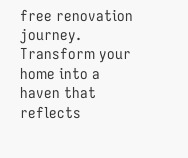free renovation journey. Transform your home into a haven that reflects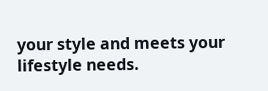your style and meets your lifestyle needs.